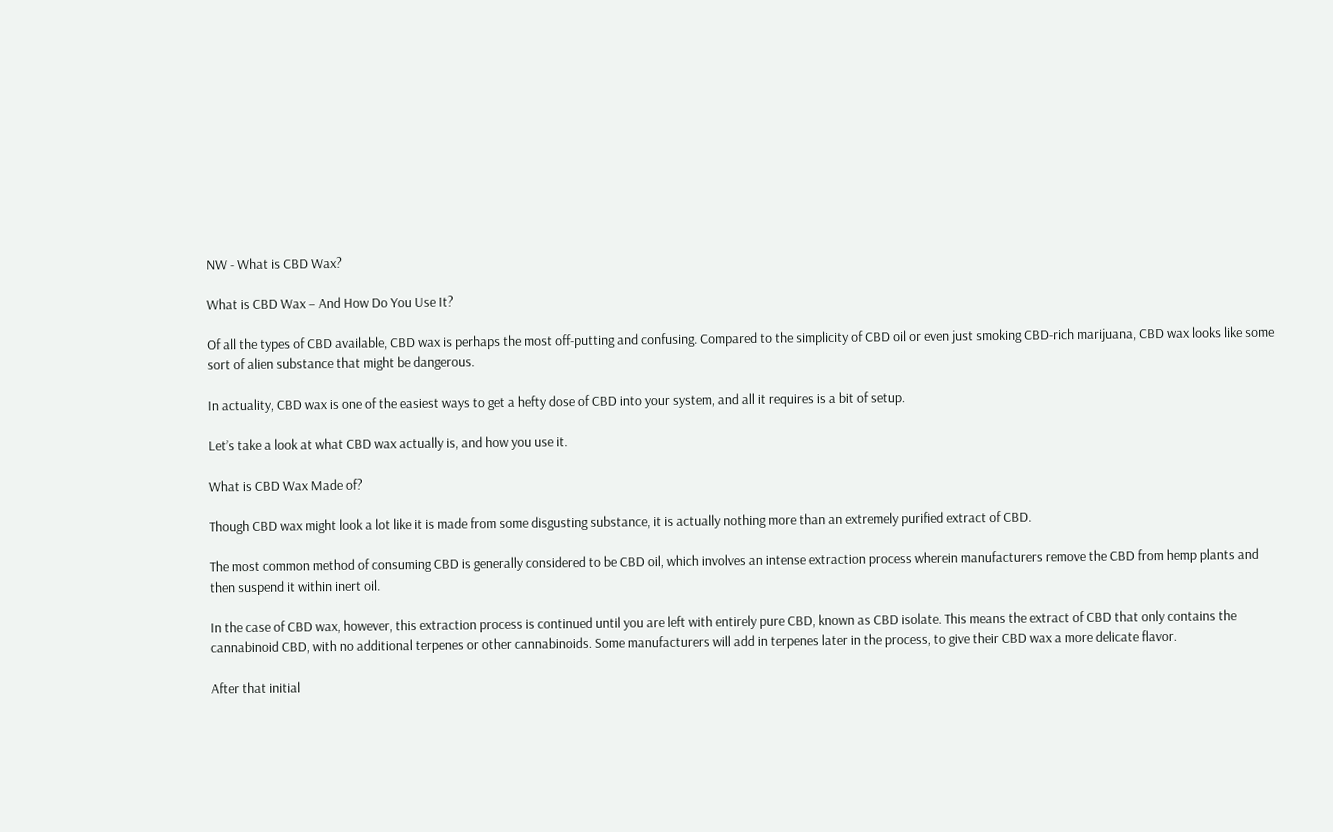NW - What is CBD Wax?

What is CBD Wax – And How Do You Use It?

Of all the types of CBD available, CBD wax is perhaps the most off-putting and confusing. Compared to the simplicity of CBD oil or even just smoking CBD-rich marijuana, CBD wax looks like some sort of alien substance that might be dangerous.

In actuality, CBD wax is one of the easiest ways to get a hefty dose of CBD into your system, and all it requires is a bit of setup.

Let’s take a look at what CBD wax actually is, and how you use it.

What is CBD Wax Made of?

Though CBD wax might look a lot like it is made from some disgusting substance, it is actually nothing more than an extremely purified extract of CBD.

The most common method of consuming CBD is generally considered to be CBD oil, which involves an intense extraction process wherein manufacturers remove the CBD from hemp plants and then suspend it within inert oil.

In the case of CBD wax, however, this extraction process is continued until you are left with entirely pure CBD, known as CBD isolate. This means the extract of CBD that only contains the cannabinoid CBD, with no additional terpenes or other cannabinoids. Some manufacturers will add in terpenes later in the process, to give their CBD wax a more delicate flavor.

After that initial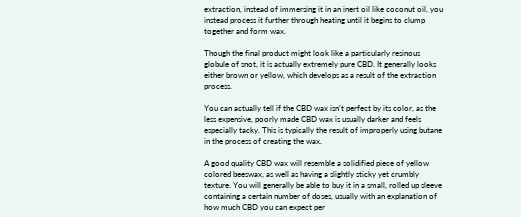extraction, instead of immersing it in an inert oil like coconut oil, you instead process it further through heating until it begins to clump together and form wax.

Though the final product might look like a particularly resinous globule of snot, it is actually extremely pure CBD. It generally looks either brown or yellow, which develops as a result of the extraction process.

You can actually tell if the CBD wax isn’t perfect by its color, as the less expensive, poorly made CBD wax is usually darker and feels especially tacky. This is typically the result of improperly using butane in the process of creating the wax.

A good quality CBD wax will resemble a solidified piece of yellow colored beeswax, as well as having a slightly sticky yet crumbly texture. You will generally be able to buy it in a small, rolled up sleeve containing a certain number of doses, usually with an explanation of how much CBD you can expect per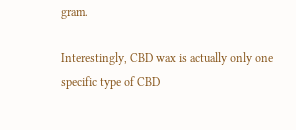gram.

Interestingly, CBD wax is actually only one specific type of CBD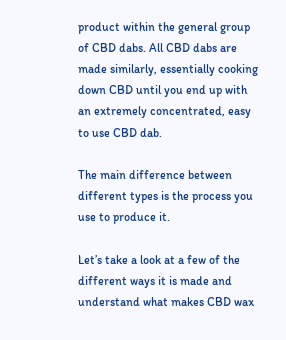product within the general group of CBD dabs. All CBD dabs are made similarly, essentially cooking down CBD until you end up with an extremely concentrated, easy to use CBD dab.

The main difference between different types is the process you use to produce it.

Let’s take a look at a few of the different ways it is made and understand what makes CBD wax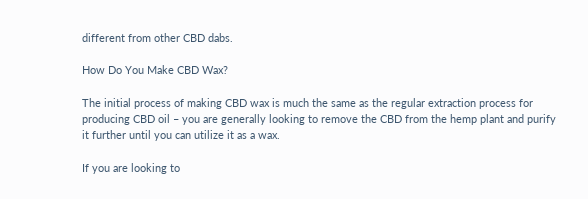different from other CBD dabs.

How Do You Make CBD Wax?

The initial process of making CBD wax is much the same as the regular extraction process for producing CBD oil – you are generally looking to remove the CBD from the hemp plant and purify it further until you can utilize it as a wax.

If you are looking to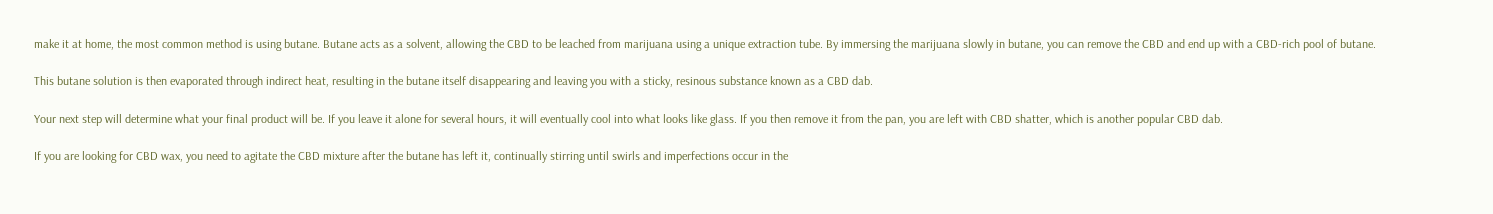make it at home, the most common method is using butane. Butane acts as a solvent, allowing the CBD to be leached from marijuana using a unique extraction tube. By immersing the marijuana slowly in butane, you can remove the CBD and end up with a CBD-rich pool of butane.

This butane solution is then evaporated through indirect heat, resulting in the butane itself disappearing and leaving you with a sticky, resinous substance known as a CBD dab.

Your next step will determine what your final product will be. If you leave it alone for several hours, it will eventually cool into what looks like glass. If you then remove it from the pan, you are left with CBD shatter, which is another popular CBD dab.

If you are looking for CBD wax, you need to agitate the CBD mixture after the butane has left it, continually stirring until swirls and imperfections occur in the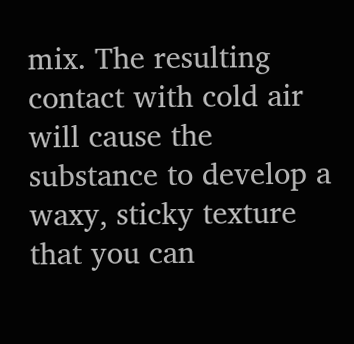mix. The resulting contact with cold air will cause the substance to develop a waxy, sticky texture that you can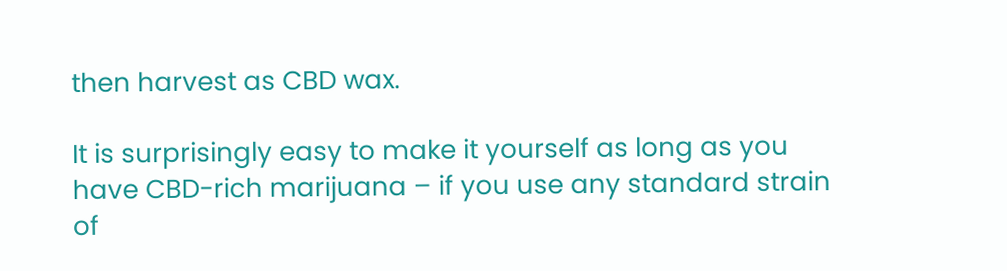then harvest as CBD wax.

It is surprisingly easy to make it yourself as long as you have CBD-rich marijuana – if you use any standard strain of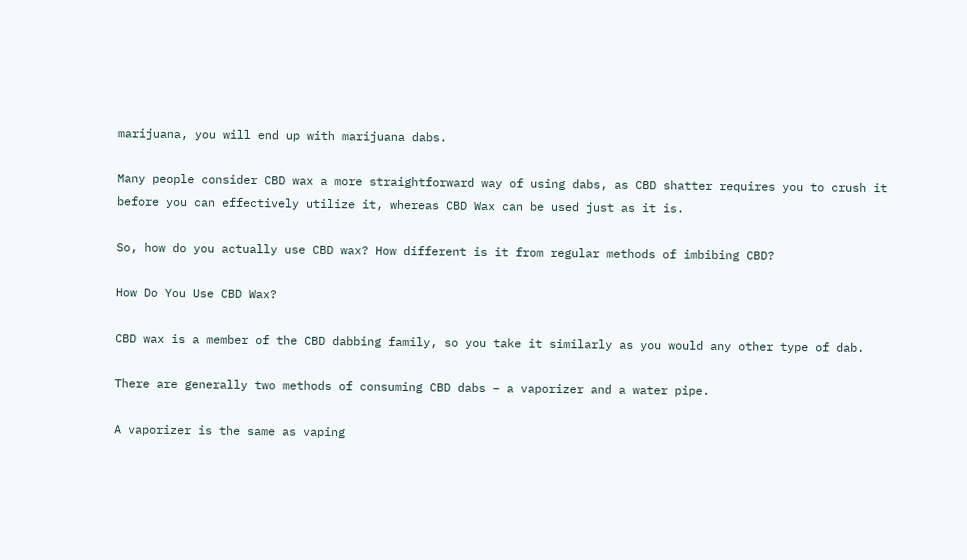marijuana, you will end up with marijuana dabs.

Many people consider CBD wax a more straightforward way of using dabs, as CBD shatter requires you to crush it before you can effectively utilize it, whereas CBD Wax can be used just as it is.

So, how do you actually use CBD wax? How different is it from regular methods of imbibing CBD?

How Do You Use CBD Wax?

CBD wax is a member of the CBD dabbing family, so you take it similarly as you would any other type of dab.

There are generally two methods of consuming CBD dabs – a vaporizer and a water pipe.

A vaporizer is the same as vaping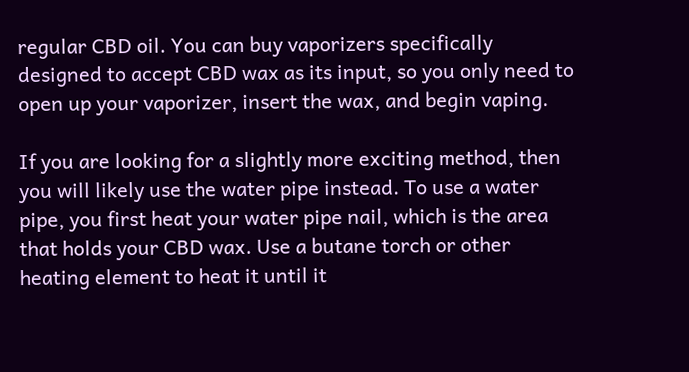regular CBD oil. You can buy vaporizers specifically designed to accept CBD wax as its input, so you only need to open up your vaporizer, insert the wax, and begin vaping.

If you are looking for a slightly more exciting method, then you will likely use the water pipe instead. To use a water pipe, you first heat your water pipe nail, which is the area that holds your CBD wax. Use a butane torch or other heating element to heat it until it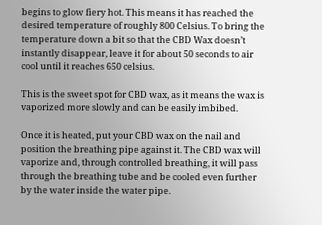begins to glow fiery hot. This means it has reached the desired temperature of roughly 800 Celsius. To bring the temperature down a bit so that the CBD Wax doesn’t instantly disappear, leave it for about 50 seconds to air cool until it reaches 650 celsius.

This is the sweet spot for CBD wax, as it means the wax is vaporized more slowly and can be easily imbibed.

Once it is heated, put your CBD wax on the nail and position the breathing pipe against it. The CBD wax will vaporize and, through controlled breathing, it will pass through the breathing tube and be cooled even further by the water inside the water pipe.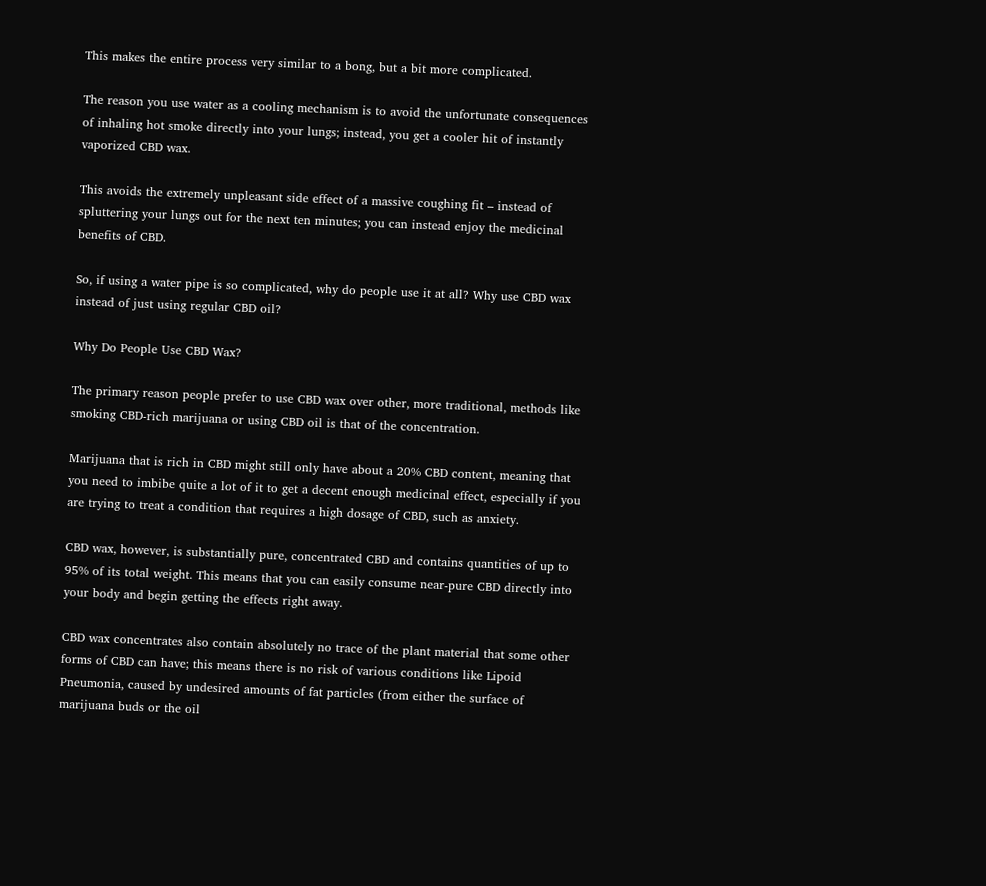This makes the entire process very similar to a bong, but a bit more complicated.

The reason you use water as a cooling mechanism is to avoid the unfortunate consequences of inhaling hot smoke directly into your lungs; instead, you get a cooler hit of instantly vaporized CBD wax.

This avoids the extremely unpleasant side effect of a massive coughing fit – instead of spluttering your lungs out for the next ten minutes; you can instead enjoy the medicinal benefits of CBD.

So, if using a water pipe is so complicated, why do people use it at all? Why use CBD wax instead of just using regular CBD oil?

Why Do People Use CBD Wax?

The primary reason people prefer to use CBD wax over other, more traditional, methods like smoking CBD-rich marijuana or using CBD oil is that of the concentration.

Marijuana that is rich in CBD might still only have about a 20% CBD content, meaning that you need to imbibe quite a lot of it to get a decent enough medicinal effect, especially if you are trying to treat a condition that requires a high dosage of CBD, such as anxiety.

CBD wax, however, is substantially pure, concentrated CBD and contains quantities of up to 95% of its total weight. This means that you can easily consume near-pure CBD directly into your body and begin getting the effects right away.

CBD wax concentrates also contain absolutely no trace of the plant material that some other forms of CBD can have; this means there is no risk of various conditions like Lipoid Pneumonia, caused by undesired amounts of fat particles (from either the surface of marijuana buds or the oil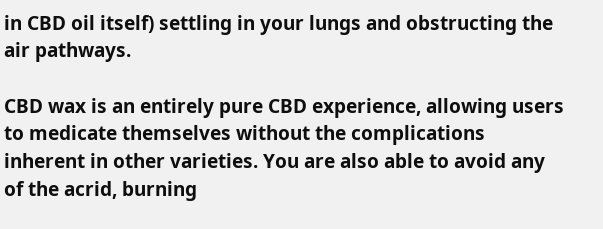in CBD oil itself) settling in your lungs and obstructing the air pathways.

CBD wax is an entirely pure CBD experience, allowing users to medicate themselves without the complications inherent in other varieties. You are also able to avoid any of the acrid, burning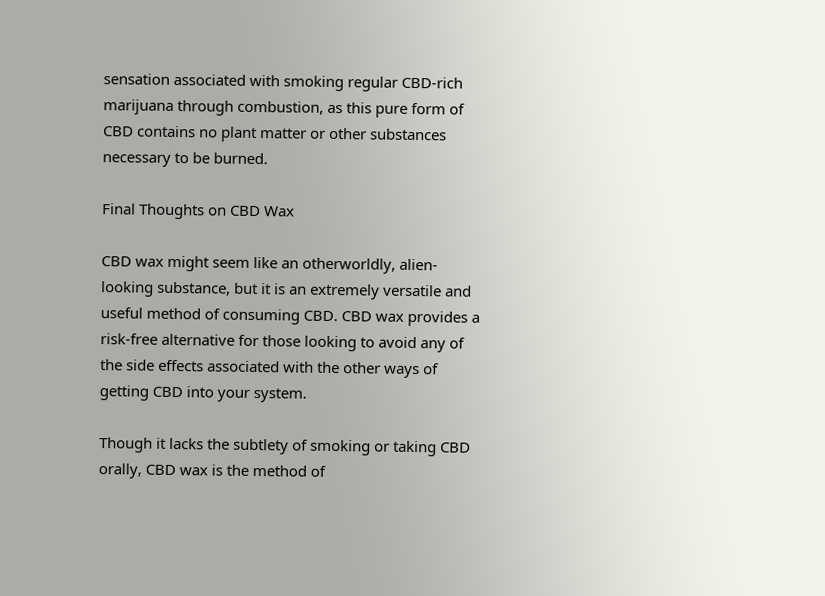sensation associated with smoking regular CBD-rich marijuana through combustion, as this pure form of CBD contains no plant matter or other substances necessary to be burned.

Final Thoughts on CBD Wax

CBD wax might seem like an otherworldly, alien-looking substance, but it is an extremely versatile and useful method of consuming CBD. CBD wax provides a risk-free alternative for those looking to avoid any of the side effects associated with the other ways of getting CBD into your system.

Though it lacks the subtlety of smoking or taking CBD orally, CBD wax is the method of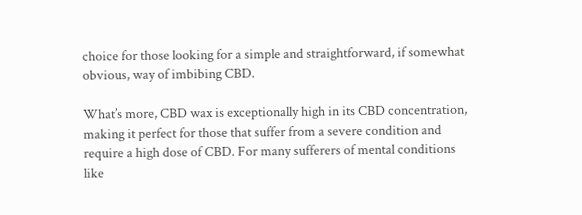choice for those looking for a simple and straightforward, if somewhat obvious, way of imbibing CBD.

What’s more, CBD wax is exceptionally high in its CBD concentration, making it perfect for those that suffer from a severe condition and require a high dose of CBD. For many sufferers of mental conditions like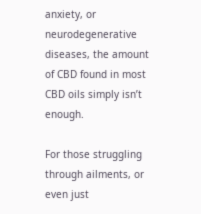anxiety, or neurodegenerative diseases, the amount of CBD found in most CBD oils simply isn’t enough.

For those struggling through ailments, or even just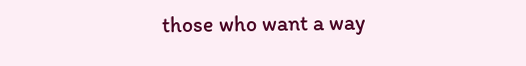those who want a way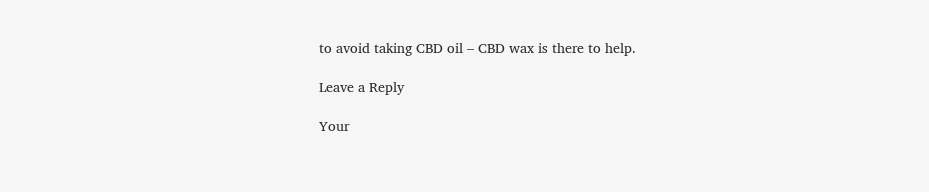to avoid taking CBD oil – CBD wax is there to help.

Leave a Reply

Your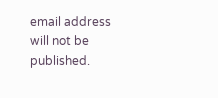email address will not be published.